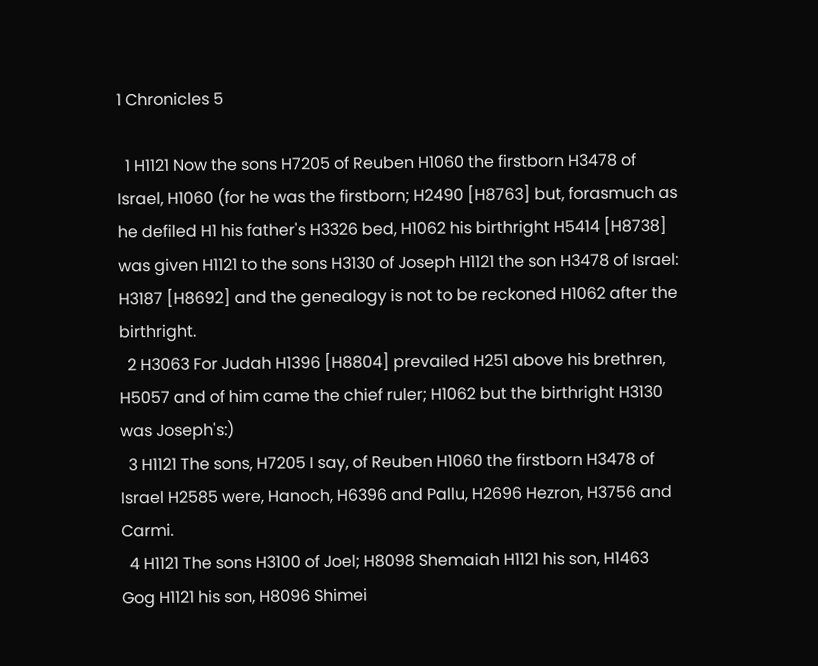1 Chronicles 5

  1 H1121 Now the sons H7205 of Reuben H1060 the firstborn H3478 of Israel, H1060 (for he was the firstborn; H2490 [H8763] but, forasmuch as he defiled H1 his father's H3326 bed, H1062 his birthright H5414 [H8738] was given H1121 to the sons H3130 of Joseph H1121 the son H3478 of Israel: H3187 [H8692] and the genealogy is not to be reckoned H1062 after the birthright.
  2 H3063 For Judah H1396 [H8804] prevailed H251 above his brethren, H5057 and of him came the chief ruler; H1062 but the birthright H3130 was Joseph's:)
  3 H1121 The sons, H7205 I say, of Reuben H1060 the firstborn H3478 of Israel H2585 were, Hanoch, H6396 and Pallu, H2696 Hezron, H3756 and Carmi.
  4 H1121 The sons H3100 of Joel; H8098 Shemaiah H1121 his son, H1463 Gog H1121 his son, H8096 Shimei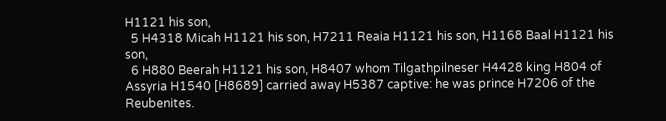H1121 his son,
  5 H4318 Micah H1121 his son, H7211 Reaia H1121 his son, H1168 Baal H1121 his son,
  6 H880 Beerah H1121 his son, H8407 whom Tilgathpilneser H4428 king H804 of Assyria H1540 [H8689] carried away H5387 captive: he was prince H7206 of the Reubenites.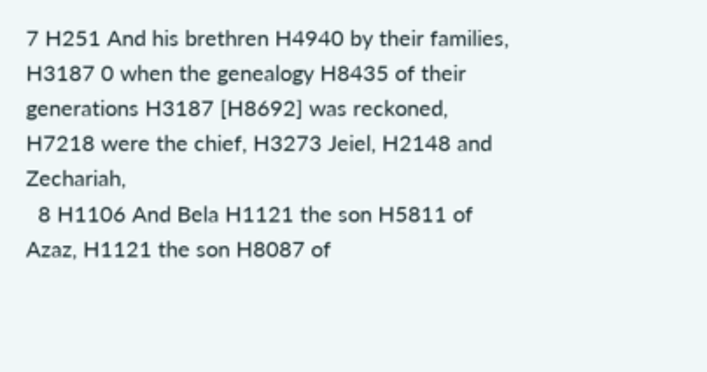7 H251 And his brethren H4940 by their families, H3187 0 when the genealogy H8435 of their generations H3187 [H8692] was reckoned, H7218 were the chief, H3273 Jeiel, H2148 and Zechariah,
  8 H1106 And Bela H1121 the son H5811 of Azaz, H1121 the son H8087 of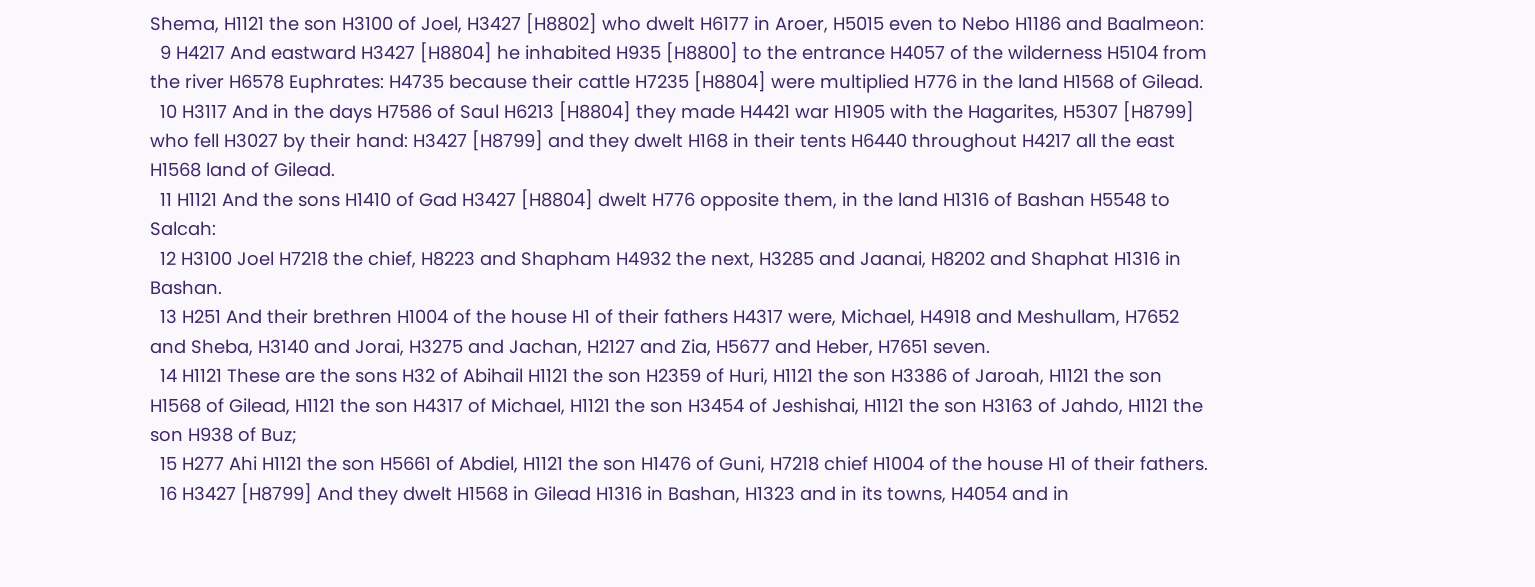Shema, H1121 the son H3100 of Joel, H3427 [H8802] who dwelt H6177 in Aroer, H5015 even to Nebo H1186 and Baalmeon:
  9 H4217 And eastward H3427 [H8804] he inhabited H935 [H8800] to the entrance H4057 of the wilderness H5104 from the river H6578 Euphrates: H4735 because their cattle H7235 [H8804] were multiplied H776 in the land H1568 of Gilead.
  10 H3117 And in the days H7586 of Saul H6213 [H8804] they made H4421 war H1905 with the Hagarites, H5307 [H8799] who fell H3027 by their hand: H3427 [H8799] and they dwelt H168 in their tents H6440 throughout H4217 all the east H1568 land of Gilead.
  11 H1121 And the sons H1410 of Gad H3427 [H8804] dwelt H776 opposite them, in the land H1316 of Bashan H5548 to Salcah:
  12 H3100 Joel H7218 the chief, H8223 and Shapham H4932 the next, H3285 and Jaanai, H8202 and Shaphat H1316 in Bashan.
  13 H251 And their brethren H1004 of the house H1 of their fathers H4317 were, Michael, H4918 and Meshullam, H7652 and Sheba, H3140 and Jorai, H3275 and Jachan, H2127 and Zia, H5677 and Heber, H7651 seven.
  14 H1121 These are the sons H32 of Abihail H1121 the son H2359 of Huri, H1121 the son H3386 of Jaroah, H1121 the son H1568 of Gilead, H1121 the son H4317 of Michael, H1121 the son H3454 of Jeshishai, H1121 the son H3163 of Jahdo, H1121 the son H938 of Buz;
  15 H277 Ahi H1121 the son H5661 of Abdiel, H1121 the son H1476 of Guni, H7218 chief H1004 of the house H1 of their fathers.
  16 H3427 [H8799] And they dwelt H1568 in Gilead H1316 in Bashan, H1323 and in its towns, H4054 and in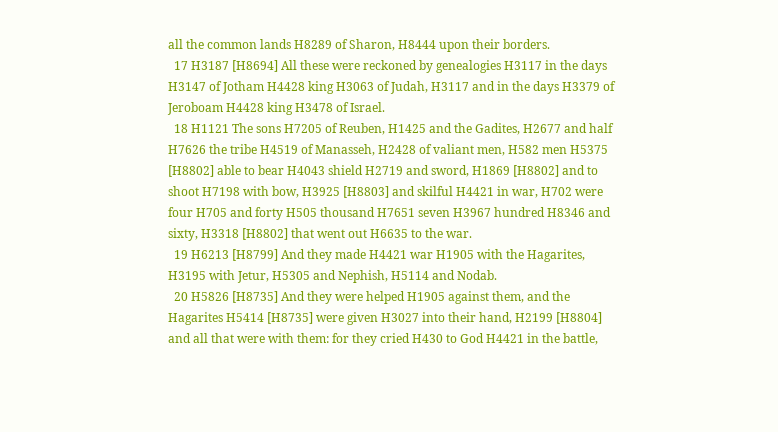all the common lands H8289 of Sharon, H8444 upon their borders.
  17 H3187 [H8694] All these were reckoned by genealogies H3117 in the days H3147 of Jotham H4428 king H3063 of Judah, H3117 and in the days H3379 of Jeroboam H4428 king H3478 of Israel.
  18 H1121 The sons H7205 of Reuben, H1425 and the Gadites, H2677 and half H7626 the tribe H4519 of Manasseh, H2428 of valiant men, H582 men H5375 [H8802] able to bear H4043 shield H2719 and sword, H1869 [H8802] and to shoot H7198 with bow, H3925 [H8803] and skilful H4421 in war, H702 were four H705 and forty H505 thousand H7651 seven H3967 hundred H8346 and sixty, H3318 [H8802] that went out H6635 to the war.
  19 H6213 [H8799] And they made H4421 war H1905 with the Hagarites, H3195 with Jetur, H5305 and Nephish, H5114 and Nodab.
  20 H5826 [H8735] And they were helped H1905 against them, and the Hagarites H5414 [H8735] were given H3027 into their hand, H2199 [H8804] and all that were with them: for they cried H430 to God H4421 in the battle,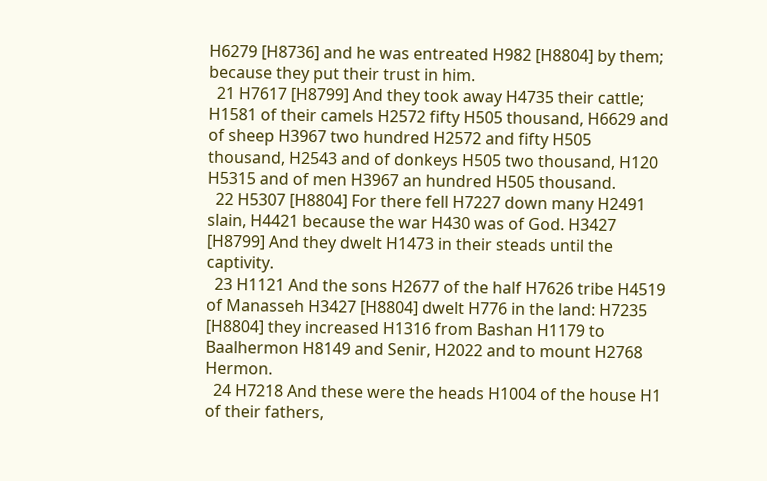H6279 [H8736] and he was entreated H982 [H8804] by them; because they put their trust in him.
  21 H7617 [H8799] And they took away H4735 their cattle; H1581 of their camels H2572 fifty H505 thousand, H6629 and of sheep H3967 two hundred H2572 and fifty H505 thousand, H2543 and of donkeys H505 two thousand, H120 H5315 and of men H3967 an hundred H505 thousand.
  22 H5307 [H8804] For there fell H7227 down many H2491 slain, H4421 because the war H430 was of God. H3427 [H8799] And they dwelt H1473 in their steads until the captivity.
  23 H1121 And the sons H2677 of the half H7626 tribe H4519 of Manasseh H3427 [H8804] dwelt H776 in the land: H7235 [H8804] they increased H1316 from Bashan H1179 to Baalhermon H8149 and Senir, H2022 and to mount H2768 Hermon.
  24 H7218 And these were the heads H1004 of the house H1 of their fathers,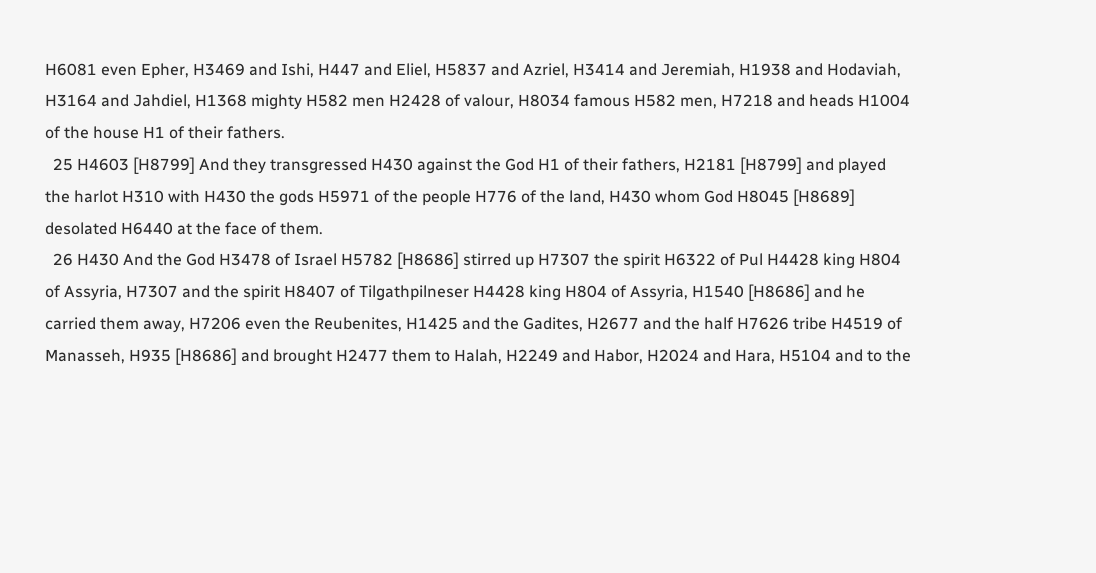H6081 even Epher, H3469 and Ishi, H447 and Eliel, H5837 and Azriel, H3414 and Jeremiah, H1938 and Hodaviah, H3164 and Jahdiel, H1368 mighty H582 men H2428 of valour, H8034 famous H582 men, H7218 and heads H1004 of the house H1 of their fathers.
  25 H4603 [H8799] And they transgressed H430 against the God H1 of their fathers, H2181 [H8799] and played the harlot H310 with H430 the gods H5971 of the people H776 of the land, H430 whom God H8045 [H8689] desolated H6440 at the face of them.
  26 H430 And the God H3478 of Israel H5782 [H8686] stirred up H7307 the spirit H6322 of Pul H4428 king H804 of Assyria, H7307 and the spirit H8407 of Tilgathpilneser H4428 king H804 of Assyria, H1540 [H8686] and he carried them away, H7206 even the Reubenites, H1425 and the Gadites, H2677 and the half H7626 tribe H4519 of Manasseh, H935 [H8686] and brought H2477 them to Halah, H2249 and Habor, H2024 and Hara, H5104 and to the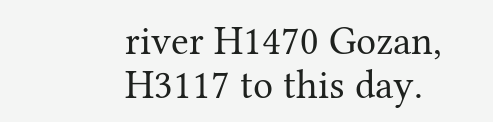river H1470 Gozan, H3117 to this day.